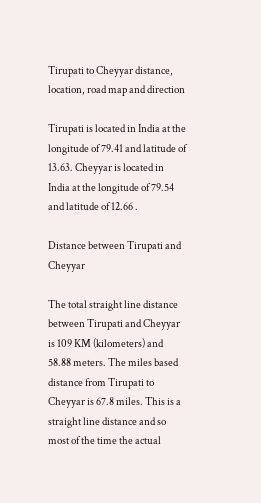Tirupati to Cheyyar distance, location, road map and direction

Tirupati is located in India at the longitude of 79.41 and latitude of 13.63. Cheyyar is located in India at the longitude of 79.54 and latitude of 12.66 .

Distance between Tirupati and Cheyyar

The total straight line distance between Tirupati and Cheyyar is 109 KM (kilometers) and 58.88 meters. The miles based distance from Tirupati to Cheyyar is 67.8 miles. This is a straight line distance and so most of the time the actual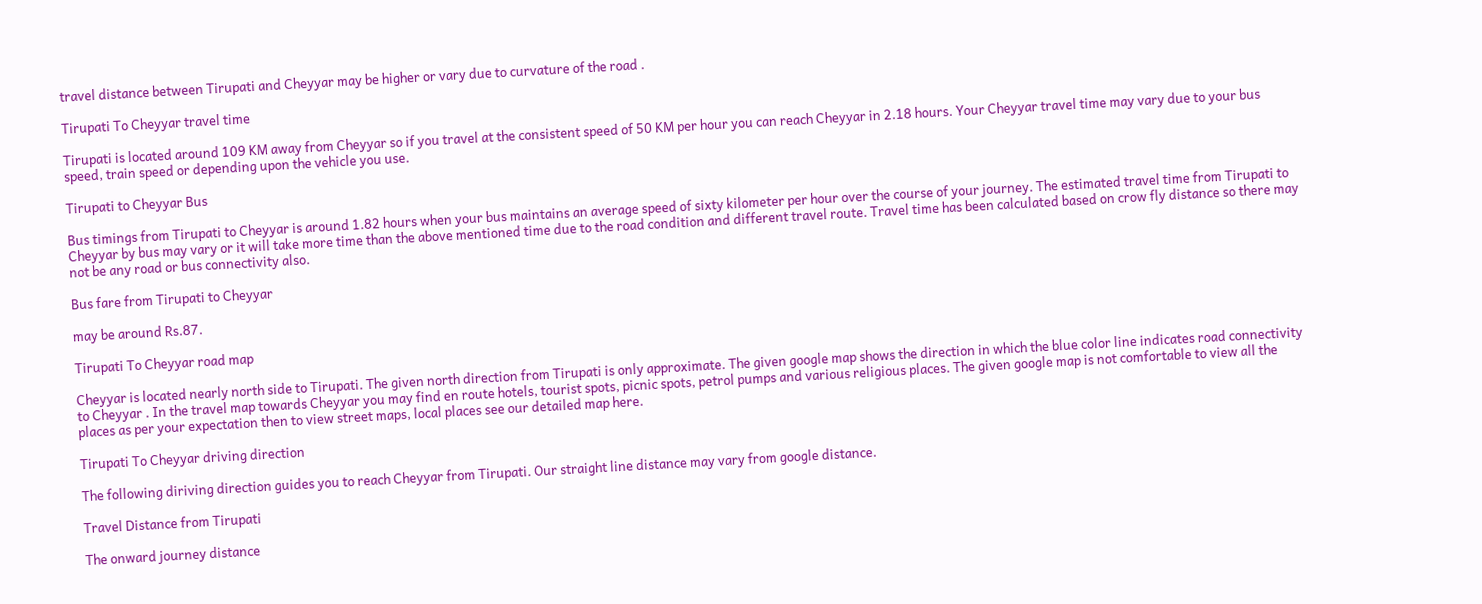travel distance between Tirupati and Cheyyar may be higher or vary due to curvature of the road .

Tirupati To Cheyyar travel time

Tirupati is located around 109 KM away from Cheyyar so if you travel at the consistent speed of 50 KM per hour you can reach Cheyyar in 2.18 hours. Your Cheyyar travel time may vary due to your bus speed, train speed or depending upon the vehicle you use.

Tirupati to Cheyyar Bus

Bus timings from Tirupati to Cheyyar is around 1.82 hours when your bus maintains an average speed of sixty kilometer per hour over the course of your journey. The estimated travel time from Tirupati to Cheyyar by bus may vary or it will take more time than the above mentioned time due to the road condition and different travel route. Travel time has been calculated based on crow fly distance so there may not be any road or bus connectivity also.

Bus fare from Tirupati to Cheyyar

may be around Rs.87.

Tirupati To Cheyyar road map

Cheyyar is located nearly north side to Tirupati. The given north direction from Tirupati is only approximate. The given google map shows the direction in which the blue color line indicates road connectivity to Cheyyar . In the travel map towards Cheyyar you may find en route hotels, tourist spots, picnic spots, petrol pumps and various religious places. The given google map is not comfortable to view all the places as per your expectation then to view street maps, local places see our detailed map here.

Tirupati To Cheyyar driving direction

The following diriving direction guides you to reach Cheyyar from Tirupati. Our straight line distance may vary from google distance.

Travel Distance from Tirupati

The onward journey distance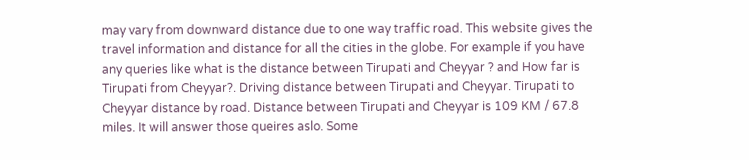may vary from downward distance due to one way traffic road. This website gives the travel information and distance for all the cities in the globe. For example if you have any queries like what is the distance between Tirupati and Cheyyar ? and How far is Tirupati from Cheyyar?. Driving distance between Tirupati and Cheyyar. Tirupati to Cheyyar distance by road. Distance between Tirupati and Cheyyar is 109 KM / 67.8 miles. It will answer those queires aslo. Some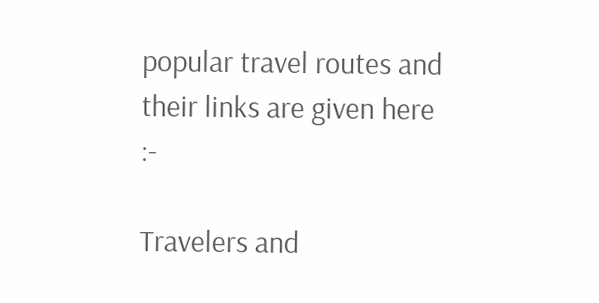popular travel routes and their links are given here :-

Travelers and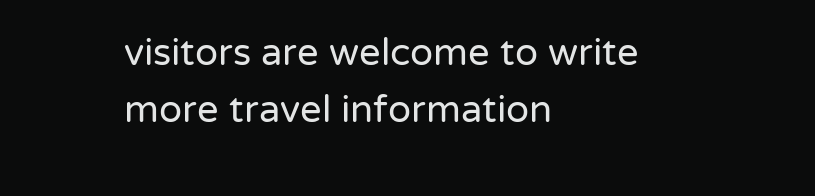visitors are welcome to write more travel information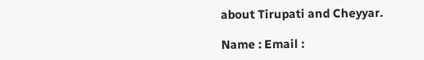about Tirupati and Cheyyar.

Name : Email :